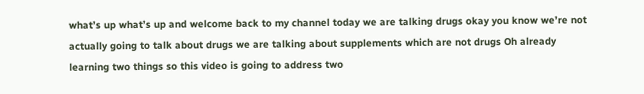what’s up what’s up and welcome back to my channel today we are talking drugs okay you know we’re not actually going to talk about drugs we are talking about supplements which are not drugs Oh already learning two things so this video is going to address two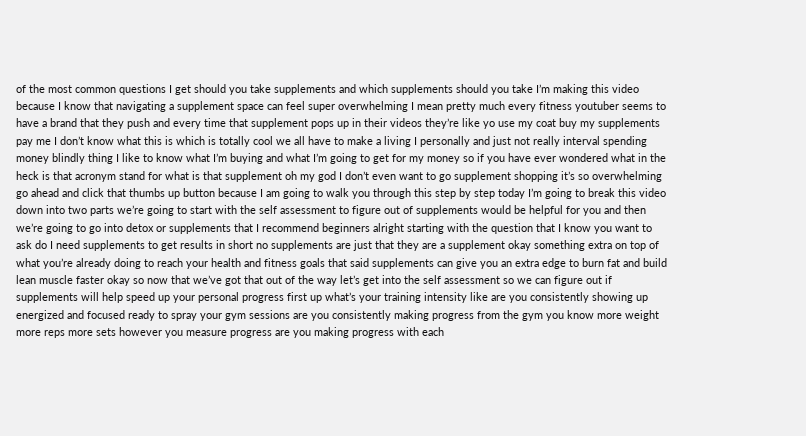of the most common questions I get should you take supplements and which supplements should you take I’m making this video because I know that navigating a supplement space can feel super overwhelming I mean pretty much every fitness youtuber seems to have a brand that they push and every time that supplement pops up in their videos they’re like yo use my coat buy my supplements pay me I don’t know what this is which is totally cool we all have to make a living I personally and just not really interval spending money blindly thing I like to know what I’m buying and what I’m going to get for my money so if you have ever wondered what in the heck is that acronym stand for what is that supplement oh my god I don’t even want to go supplement shopping it’s so overwhelming go ahead and click that thumbs up button because I am going to walk you through this step by step today I’m going to break this video down into two parts we’re going to start with the self assessment to figure out of supplements would be helpful for you and then we’re going to go into detox or supplements that I recommend beginners alright starting with the question that I know you want to ask do I need supplements to get results in short no supplements are just that they are a supplement okay something extra on top of what you’re already doing to reach your health and fitness goals that said supplements can give you an extra edge to burn fat and build lean muscle faster okay so now that we’ve got that out of the way let’s get into the self assessment so we can figure out if supplements will help speed up your personal progress first up what’s your training intensity like are you consistently showing up energized and focused ready to spray your gym sessions are you consistently making progress from the gym you know more weight more reps more sets however you measure progress are you making progress with each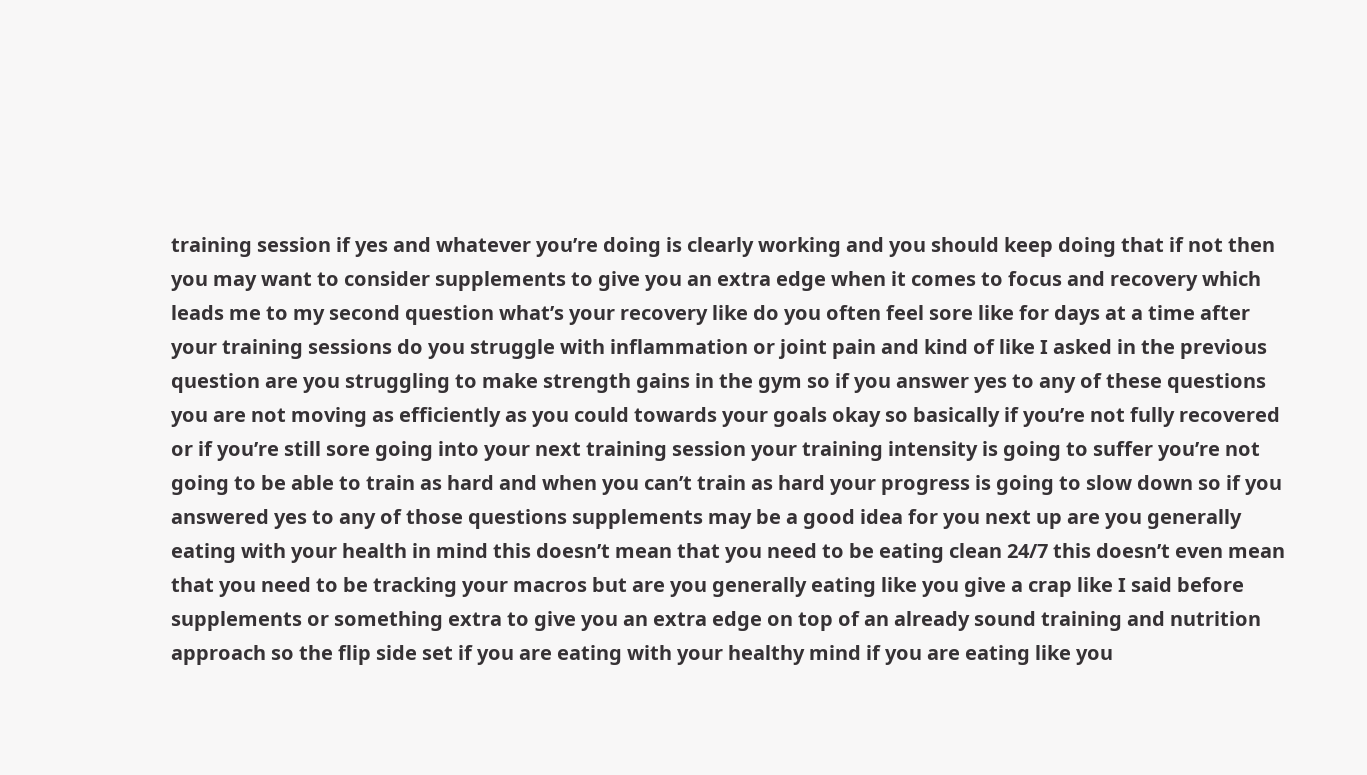training session if yes and whatever you’re doing is clearly working and you should keep doing that if not then you may want to consider supplements to give you an extra edge when it comes to focus and recovery which leads me to my second question what’s your recovery like do you often feel sore like for days at a time after your training sessions do you struggle with inflammation or joint pain and kind of like I asked in the previous question are you struggling to make strength gains in the gym so if you answer yes to any of these questions you are not moving as efficiently as you could towards your goals okay so basically if you’re not fully recovered or if you’re still sore going into your next training session your training intensity is going to suffer you’re not going to be able to train as hard and when you can’t train as hard your progress is going to slow down so if you answered yes to any of those questions supplements may be a good idea for you next up are you generally eating with your health in mind this doesn’t mean that you need to be eating clean 24/7 this doesn’t even mean that you need to be tracking your macros but are you generally eating like you give a crap like I said before supplements or something extra to give you an extra edge on top of an already sound training and nutrition approach so the flip side set if you are eating with your healthy mind if you are eating like you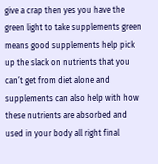give a crap then yes you have the green light to take supplements green means good supplements help pick up the slack on nutrients that you can’t get from diet alone and supplements can also help with how these nutrients are absorbed and used in your body all right final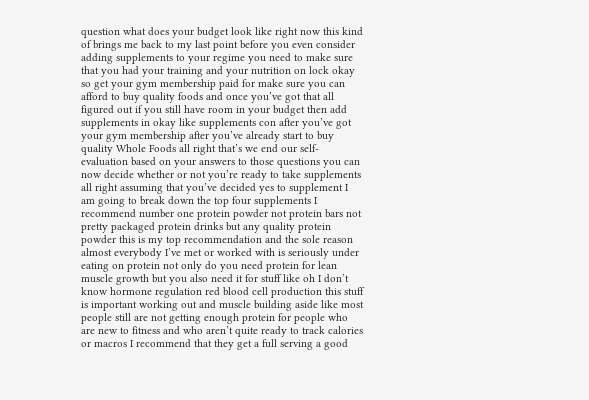question what does your budget look like right now this kind of brings me back to my last point before you even consider adding supplements to your regime you need to make sure that you had your training and your nutrition on lock okay so get your gym membership paid for make sure you can afford to buy quality foods and once you’ve got that all figured out if you still have room in your budget then add supplements in okay like supplements con after you’ve got your gym membership after you’ve already start to buy quality Whole Foods all right that’s we end our self-evaluation based on your answers to those questions you can now decide whether or not you’re ready to take supplements all right assuming that you’ve decided yes to supplement I am going to break down the top four supplements I recommend number one protein powder not protein bars not pretty packaged protein drinks but any quality protein powder this is my top recommendation and the sole reason almost everybody I’ve met or worked with is seriously under eating on protein not only do you need protein for lean muscle growth but you also need it for stuff like oh I don’t know hormone regulation red blood cell production this stuff is important working out and muscle building aside like most people still are not getting enough protein for people who are new to fitness and who aren’t quite ready to track calories or macros I recommend that they get a full serving a good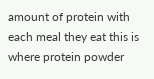amount of protein with each meal they eat this is where protein powder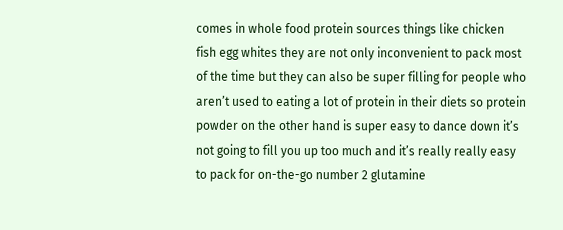comes in whole food protein sources things like chicken fish egg whites they are not only inconvenient to pack most of the time but they can also be super filling for people who aren’t used to eating a lot of protein in their diets so protein powder on the other hand is super easy to dance down it’s not going to fill you up too much and it’s really really easy to pack for on-the-go number 2 glutamine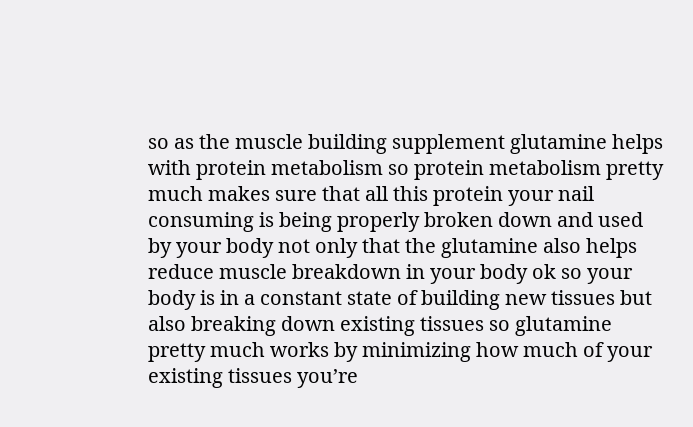so as the muscle building supplement glutamine helps with protein metabolism so protein metabolism pretty much makes sure that all this protein your nail consuming is being properly broken down and used by your body not only that the glutamine also helps reduce muscle breakdown in your body ok so your body is in a constant state of building new tissues but also breaking down existing tissues so glutamine pretty much works by minimizing how much of your existing tissues you’re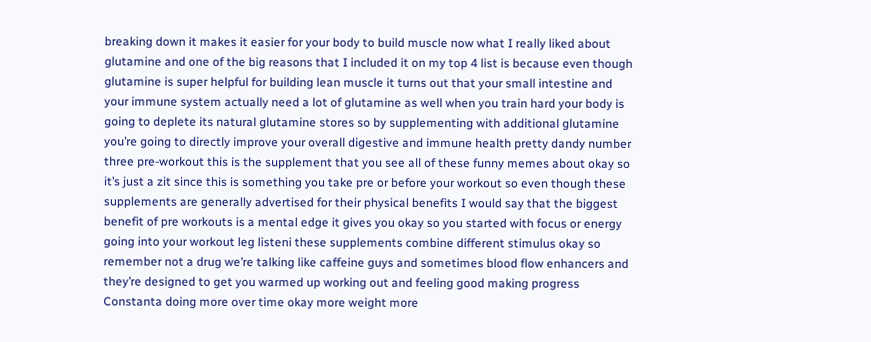breaking down it makes it easier for your body to build muscle now what I really liked about glutamine and one of the big reasons that I included it on my top 4 list is because even though glutamine is super helpful for building lean muscle it turns out that your small intestine and your immune system actually need a lot of glutamine as well when you train hard your body is going to deplete its natural glutamine stores so by supplementing with additional glutamine you’re going to directly improve your overall digestive and immune health pretty dandy number three pre-workout this is the supplement that you see all of these funny memes about okay so it’s just a zit since this is something you take pre or before your workout so even though these supplements are generally advertised for their physical benefits I would say that the biggest benefit of pre workouts is a mental edge it gives you okay so you started with focus or energy going into your workout leg listeni these supplements combine different stimulus okay so remember not a drug we’re talking like caffeine guys and sometimes blood flow enhancers and they’re designed to get you warmed up working out and feeling good making progress Constanta doing more over time okay more weight more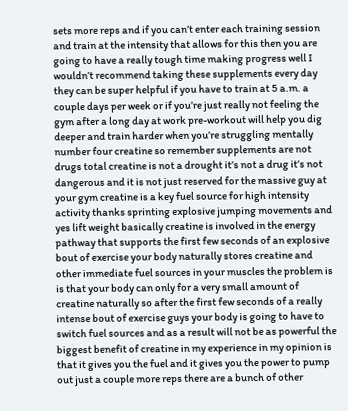sets more reps and if you can’t enter each training session and train at the intensity that allows for this then you are going to have a really tough time making progress well I wouldn’t recommend taking these supplements every day they can be super helpful if you have to train at 5 a.m. a couple days per week or if you’re just really not feeling the gym after a long day at work pre-workout will help you dig deeper and train harder when you’re struggling mentally number four creatine so remember supplements are not drugs total creatine is not a drought it’s not a drug it’s not dangerous and it is not just reserved for the massive guy at your gym creatine is a key fuel source for high intensity activity thanks sprinting explosive jumping movements and yes lift weight basically creatine is involved in the energy pathway that supports the first few seconds of an explosive bout of exercise your body naturally stores creatine and other immediate fuel sources in your muscles the problem is is that your body can only for a very small amount of creatine naturally so after the first few seconds of a really intense bout of exercise guys your body is going to have to switch fuel sources and as a result will not be as powerful the biggest benefit of creatine in my experience in my opinion is that it gives you the fuel and it gives you the power to pump out just a couple more reps there are a bunch of other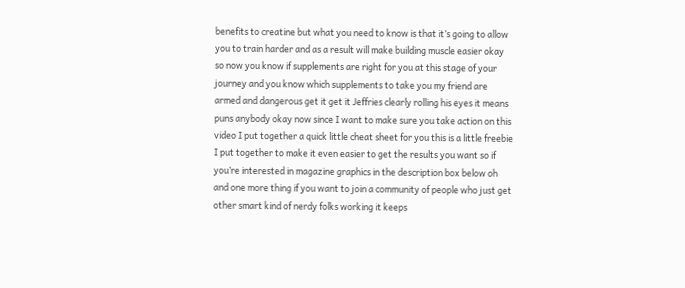benefits to creatine but what you need to know is that it’s going to allow you to train harder and as a result will make building muscle easier okay so now you know if supplements are right for you at this stage of your journey and you know which supplements to take you my friend are armed and dangerous get it get it Jeffries clearly rolling his eyes it means puns anybody okay now since I want to make sure you take action on this video I put together a quick little cheat sheet for you this is a little freebie I put together to make it even easier to get the results you want so if you’re interested in magazine graphics in the description box below oh and one more thing if you want to join a community of people who just get other smart kind of nerdy folks working it keeps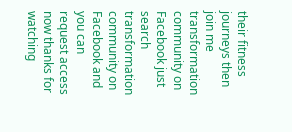their fitness journeys then join me transformation community on Facebook just search transformation community on Facebook and you can request access now thanks for watching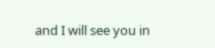and I will see you in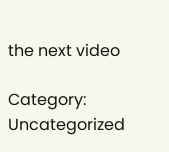the next video

Category: Uncategorized